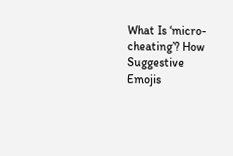What Is ‘micro-cheating’? How Suggestive Emojis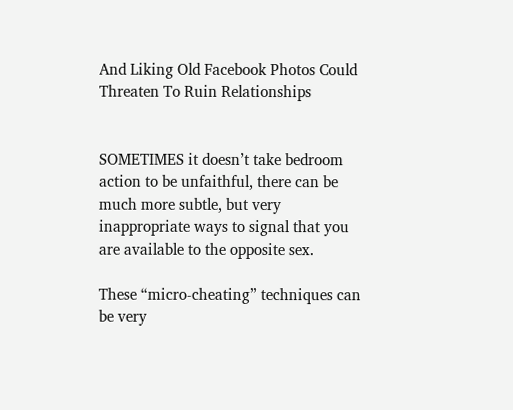And Liking Old Facebook Photos Could Threaten To Ruin Relationships


SOMETIMES it doesn’t take bedroom action to be unfaithful, there can be much more subtle, but very inappropriate ways to signal that you are available to the opposite sex.

These “micro-cheating” techniques can be very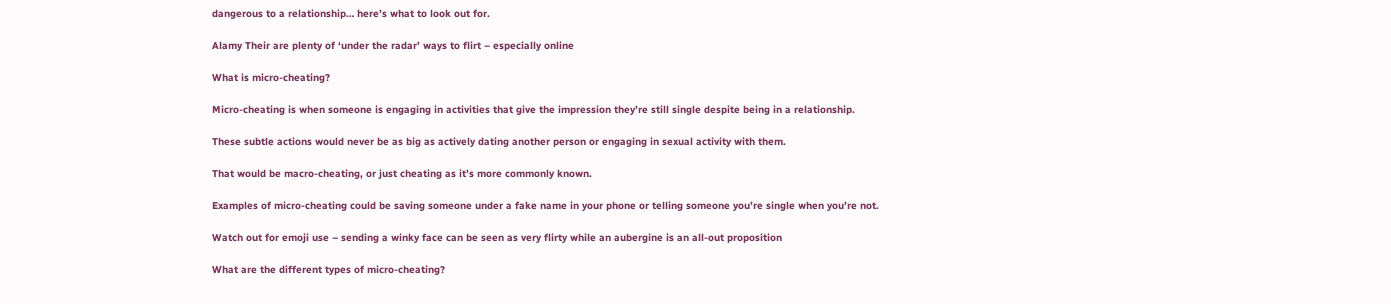dangerous to a relationship… here’s what to look out for.

Alamy Their are plenty of ‘under the radar’ ways to flirt – especially online

What is micro-cheating?

Micro-cheating is when someone is engaging in activities that give the impression they’re still single despite being in a relationship.

These subtle actions would never be as big as actively dating another person or engaging in sexual activity with them.

That would be macro-cheating, or just cheating as it’s more commonly known.

Examples of micro-cheating could be saving someone under a fake name in your phone or telling someone you’re single when you’re not.

Watch out for emoji use – sending a winky face can be seen as very flirty while an aubergine is an all-out proposition

What are the different types of micro-cheating?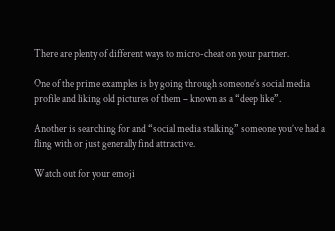There are plenty of different ways to micro-cheat on your partner.

One of the prime examples is by going through someone’s social media profile and liking old pictures of them – known as a “deep like”.

Another is searching for and “social media stalking” someone you’ve had a fling with or just generally find attractive.

Watch out for your emoji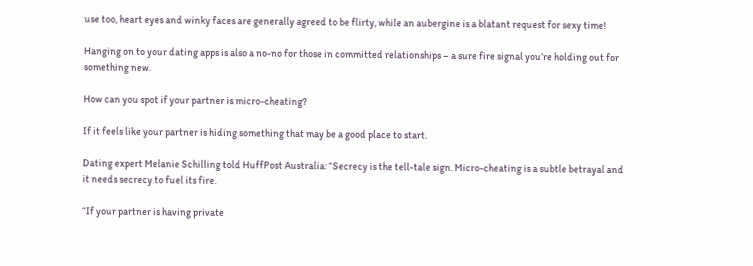use too, heart eyes and winky faces are generally agreed to be flirty, while an aubergine is a blatant request for sexy time!

Hanging on to your dating apps is also a no-no for those in committed relationships – a sure fire signal you’re holding out for something new.

How can you spot if your partner is micro-cheating?

If it feels like your partner is hiding something that may be a good place to start.

Dating expert Melanie Schilling told HuffPost Australia: “Secrecy is the tell-tale sign. Micro-cheating is a subtle betrayal and it needs secrecy to fuel its fire.

“If your partner is having private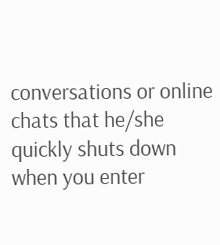conversations or online chats that he/she quickly shuts down when you enter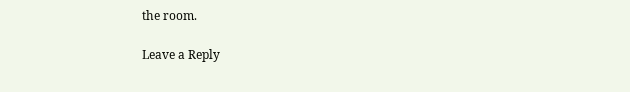the room.

Leave a Reply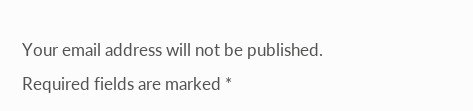Your email address will not be published. Required fields are marked *